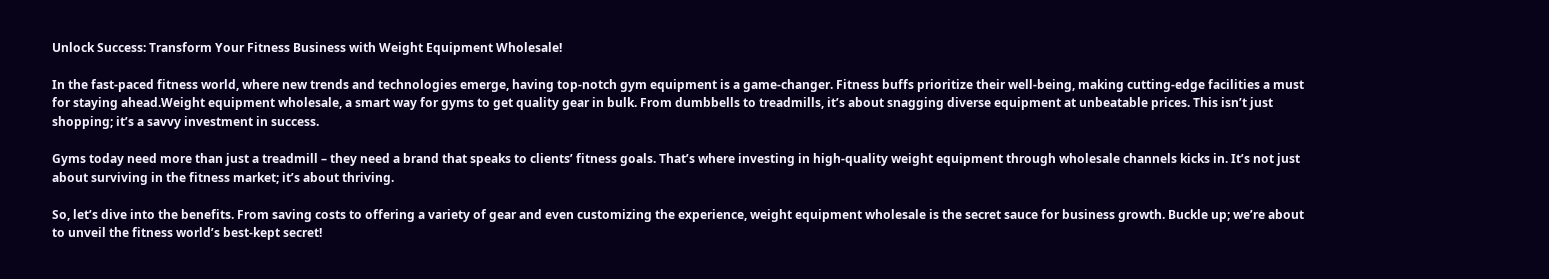Unlock Success: Transform Your Fitness Business with Weight Equipment Wholesale!

In the fast-paced fitness world, where new trends and technologies emerge, having top-notch gym equipment is a game-changer. Fitness buffs prioritize their well-being, making cutting-edge facilities a must for staying ahead.Weight equipment wholesale, a smart way for gyms to get quality gear in bulk. From dumbbells to treadmills, it’s about snagging diverse equipment at unbeatable prices. This isn’t just shopping; it’s a savvy investment in success.

Gyms today need more than just a treadmill – they need a brand that speaks to clients’ fitness goals. That’s where investing in high-quality weight equipment through wholesale channels kicks in. It’s not just about surviving in the fitness market; it’s about thriving.

So, let’s dive into the benefits. From saving costs to offering a variety of gear and even customizing the experience, weight equipment wholesale is the secret sauce for business growth. Buckle up; we’re about to unveil the fitness world’s best-kept secret!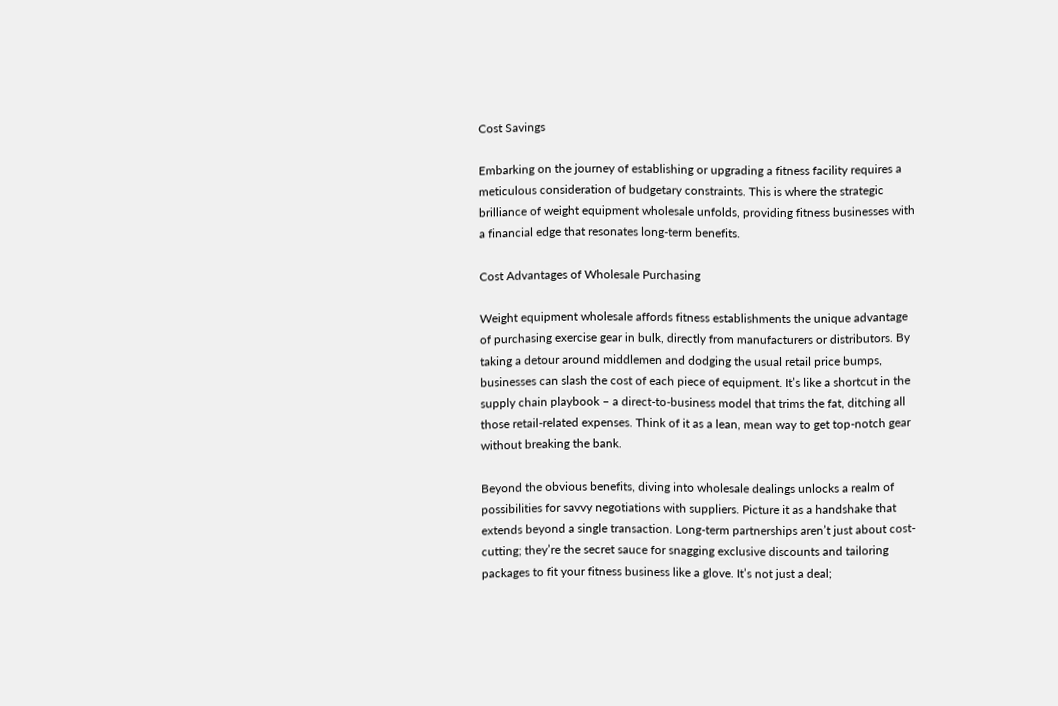Cost Savings

Embarking on the journey of establishing or upgrading a fitness facility requires a meticulous consideration of budgetary constraints. This is where the strategic brilliance of weight equipment wholesale unfolds, providing fitness businesses with a financial edge that resonates long-term benefits.

Cost Advantages of Wholesale Purchasing

Weight equipment wholesale affords fitness establishments the unique advantage of purchasing exercise gear in bulk, directly from manufacturers or distributors. By taking a detour around middlemen and dodging the usual retail price bumps, businesses can slash the cost of each piece of equipment. It’s like a shortcut in the supply chain playbook – a direct-to-business model that trims the fat, ditching all those retail-related expenses. Think of it as a lean, mean way to get top-notch gear without breaking the bank.

Beyond the obvious benefits, diving into wholesale dealings unlocks a realm of possibilities for savvy negotiations with suppliers. Picture it as a handshake that extends beyond a single transaction. Long-term partnerships aren’t just about cost-cutting; they’re the secret sauce for snagging exclusive discounts and tailoring packages to fit your fitness business like a glove. It’s not just a deal;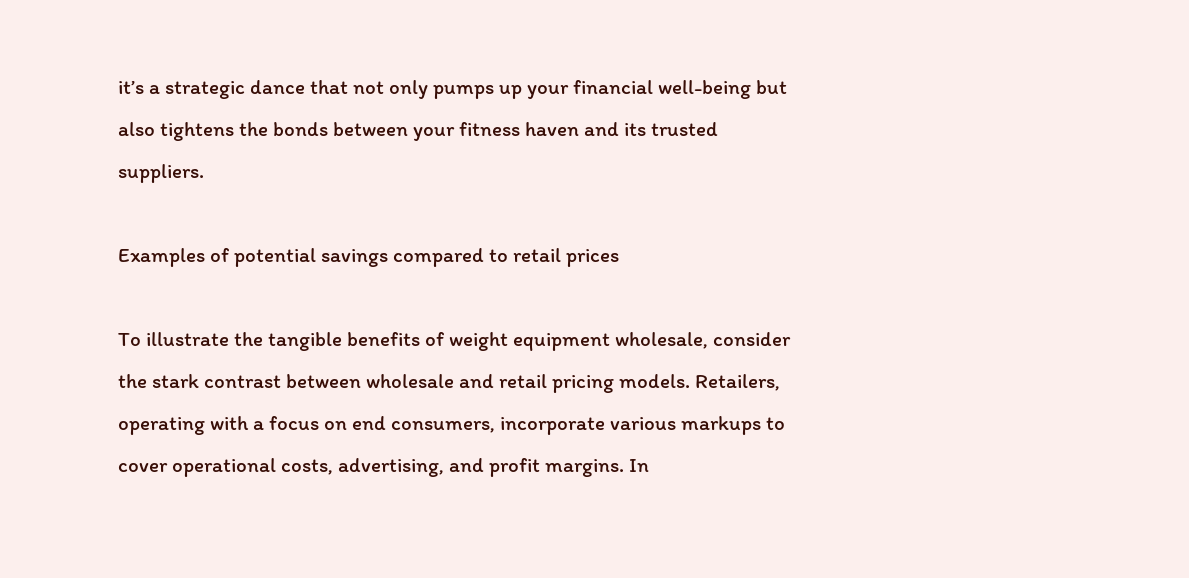it’s a strategic dance that not only pumps up your financial well-being but also tightens the bonds between your fitness haven and its trusted suppliers.

Examples of potential savings compared to retail prices

To illustrate the tangible benefits of weight equipment wholesale, consider the stark contrast between wholesale and retail pricing models. Retailers, operating with a focus on end consumers, incorporate various markups to cover operational costs, advertising, and profit margins. In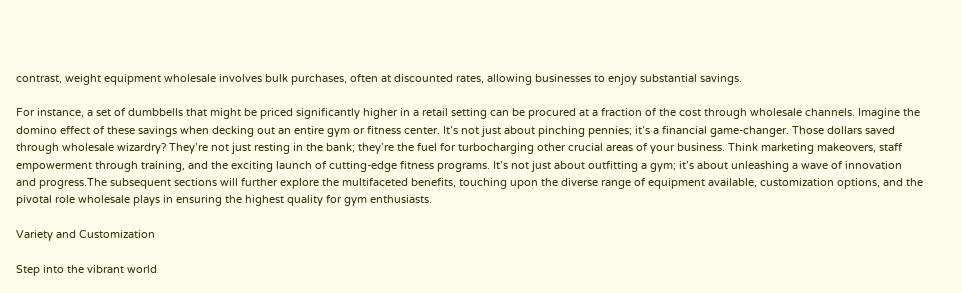contrast, weight equipment wholesale involves bulk purchases, often at discounted rates, allowing businesses to enjoy substantial savings.

For instance, a set of dumbbells that might be priced significantly higher in a retail setting can be procured at a fraction of the cost through wholesale channels. Imagine the domino effect of these savings when decking out an entire gym or fitness center. It’s not just about pinching pennies; it’s a financial game-changer. Those dollars saved through wholesale wizardry? They’re not just resting in the bank; they’re the fuel for turbocharging other crucial areas of your business. Think marketing makeovers, staff empowerment through training, and the exciting launch of cutting-edge fitness programs. It’s not just about outfitting a gym; it’s about unleashing a wave of innovation and progress.The subsequent sections will further explore the multifaceted benefits, touching upon the diverse range of equipment available, customization options, and the pivotal role wholesale plays in ensuring the highest quality for gym enthusiasts.

Variety and Customization

Step into the vibrant world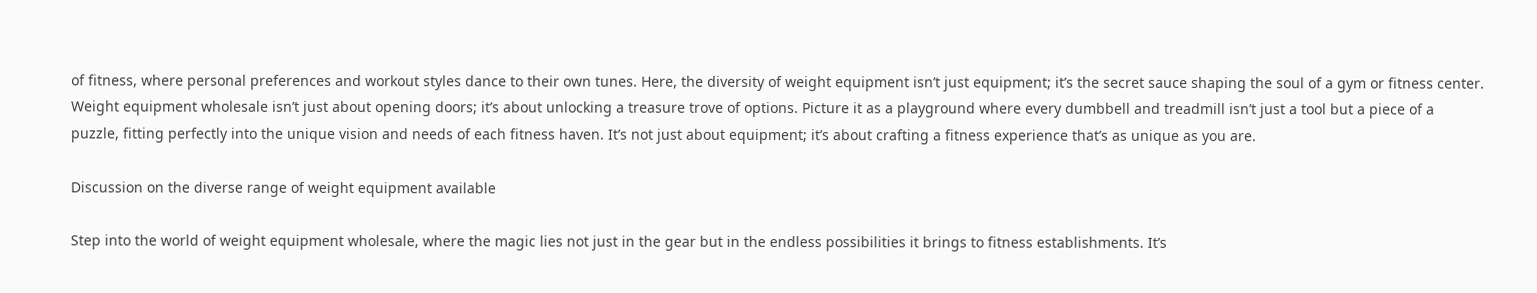of fitness, where personal preferences and workout styles dance to their own tunes. Here, the diversity of weight equipment isn’t just equipment; it’s the secret sauce shaping the soul of a gym or fitness center. Weight equipment wholesale isn’t just about opening doors; it’s about unlocking a treasure trove of options. Picture it as a playground where every dumbbell and treadmill isn’t just a tool but a piece of a puzzle, fitting perfectly into the unique vision and needs of each fitness haven. It’s not just about equipment; it’s about crafting a fitness experience that’s as unique as you are.

Discussion on the diverse range of weight equipment available

Step into the world of weight equipment wholesale, where the magic lies not just in the gear but in the endless possibilities it brings to fitness establishments. It’s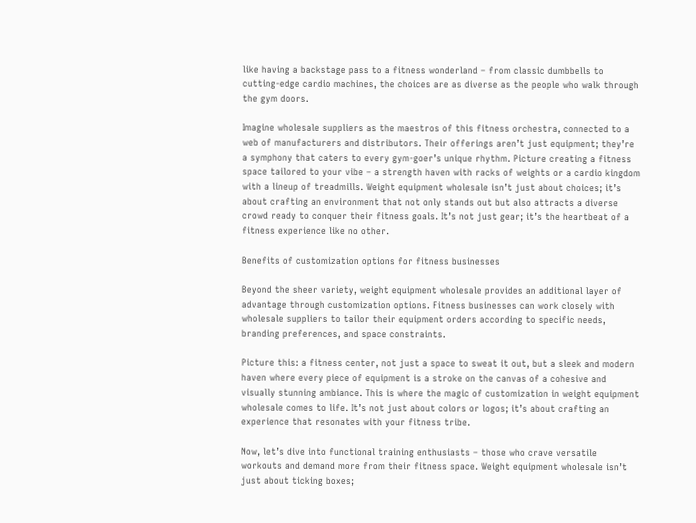like having a backstage pass to a fitness wonderland – from classic dumbbells to cutting-edge cardio machines, the choices are as diverse as the people who walk through the gym doors.

Imagine wholesale suppliers as the maestros of this fitness orchestra, connected to a web of manufacturers and distributors. Their offerings aren’t just equipment; they’re a symphony that caters to every gym-goer’s unique rhythm. Picture creating a fitness space tailored to your vibe – a strength haven with racks of weights or a cardio kingdom with a lineup of treadmills. Weight equipment wholesale isn’t just about choices; it’s about crafting an environment that not only stands out but also attracts a diverse crowd ready to conquer their fitness goals. It’s not just gear; it’s the heartbeat of a fitness experience like no other.

Benefits of customization options for fitness businesses

Beyond the sheer variety, weight equipment wholesale provides an additional layer of advantage through customization options. Fitness businesses can work closely with wholesale suppliers to tailor their equipment orders according to specific needs, branding preferences, and space constraints.

Picture this: a fitness center, not just a space to sweat it out, but a sleek and modern haven where every piece of equipment is a stroke on the canvas of a cohesive and visually stunning ambiance. This is where the magic of customization in weight equipment wholesale comes to life. It’s not just about colors or logos; it’s about crafting an experience that resonates with your fitness tribe.

Now, let’s dive into functional training enthusiasts – those who crave versatile workouts and demand more from their fitness space. Weight equipment wholesale isn’t just about ticking boxes;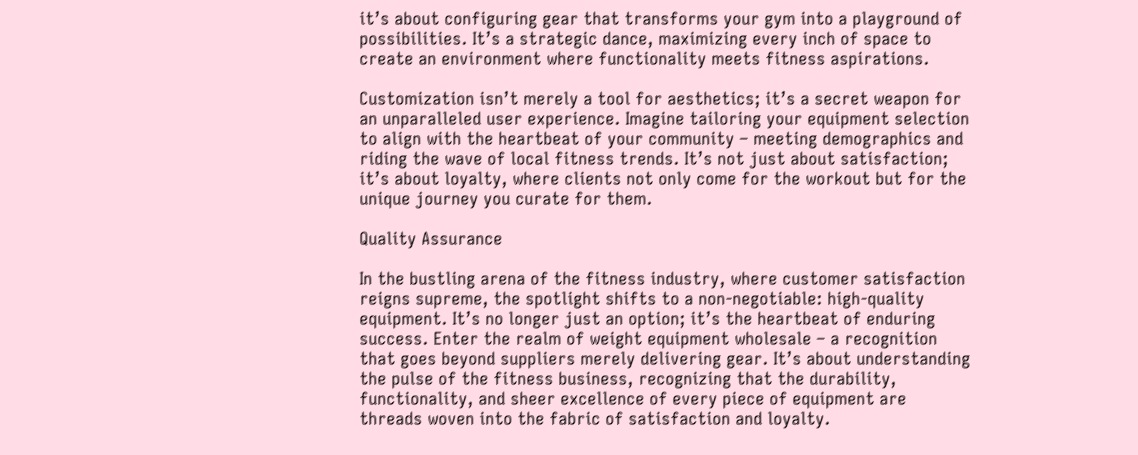it’s about configuring gear that transforms your gym into a playground of possibilities. It’s a strategic dance, maximizing every inch of space to create an environment where functionality meets fitness aspirations.

Customization isn’t merely a tool for aesthetics; it’s a secret weapon for an unparalleled user experience. Imagine tailoring your equipment selection to align with the heartbeat of your community – meeting demographics and riding the wave of local fitness trends. It’s not just about satisfaction; it’s about loyalty, where clients not only come for the workout but for the unique journey you curate for them.

Quality Assurance

In the bustling arena of the fitness industry, where customer satisfaction reigns supreme, the spotlight shifts to a non-negotiable: high-quality equipment. It’s no longer just an option; it’s the heartbeat of enduring success. Enter the realm of weight equipment wholesale – a recognition that goes beyond suppliers merely delivering gear. It’s about understanding the pulse of the fitness business, recognizing that the durability, functionality, and sheer excellence of every piece of equipment are threads woven into the fabric of satisfaction and loyalty.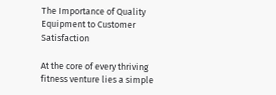The Importance of Quality Equipment to Customer Satisfaction

At the core of every thriving fitness venture lies a simple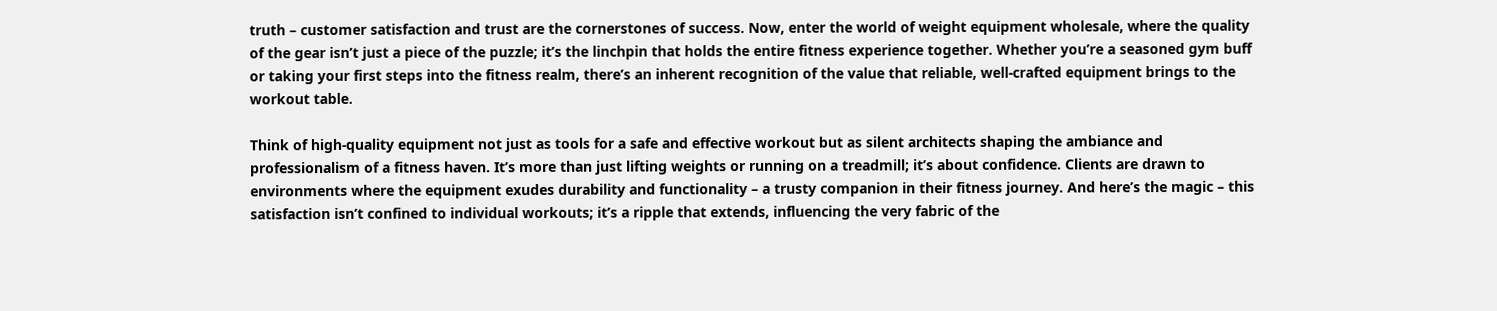truth – customer satisfaction and trust are the cornerstones of success. Now, enter the world of weight equipment wholesale, where the quality of the gear isn’t just a piece of the puzzle; it’s the linchpin that holds the entire fitness experience together. Whether you’re a seasoned gym buff or taking your first steps into the fitness realm, there’s an inherent recognition of the value that reliable, well-crafted equipment brings to the workout table.

Think of high-quality equipment not just as tools for a safe and effective workout but as silent architects shaping the ambiance and professionalism of a fitness haven. It’s more than just lifting weights or running on a treadmill; it’s about confidence. Clients are drawn to environments where the equipment exudes durability and functionality – a trusty companion in their fitness journey. And here’s the magic – this satisfaction isn’t confined to individual workouts; it’s a ripple that extends, influencing the very fabric of the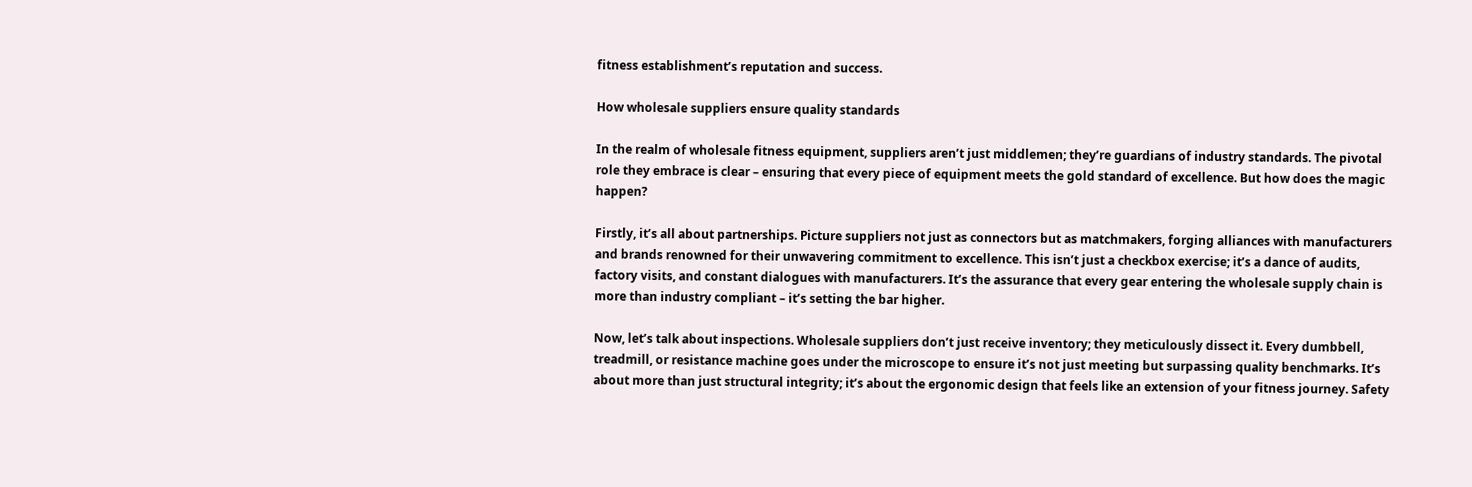fitness establishment’s reputation and success.

How wholesale suppliers ensure quality standards

In the realm of wholesale fitness equipment, suppliers aren’t just middlemen; they’re guardians of industry standards. The pivotal role they embrace is clear – ensuring that every piece of equipment meets the gold standard of excellence. But how does the magic happen?

Firstly, it’s all about partnerships. Picture suppliers not just as connectors but as matchmakers, forging alliances with manufacturers and brands renowned for their unwavering commitment to excellence. This isn’t just a checkbox exercise; it’s a dance of audits, factory visits, and constant dialogues with manufacturers. It’s the assurance that every gear entering the wholesale supply chain is more than industry compliant – it’s setting the bar higher.

Now, let’s talk about inspections. Wholesale suppliers don’t just receive inventory; they meticulously dissect it. Every dumbbell, treadmill, or resistance machine goes under the microscope to ensure it’s not just meeting but surpassing quality benchmarks. It’s about more than just structural integrity; it’s about the ergonomic design that feels like an extension of your fitness journey. Safety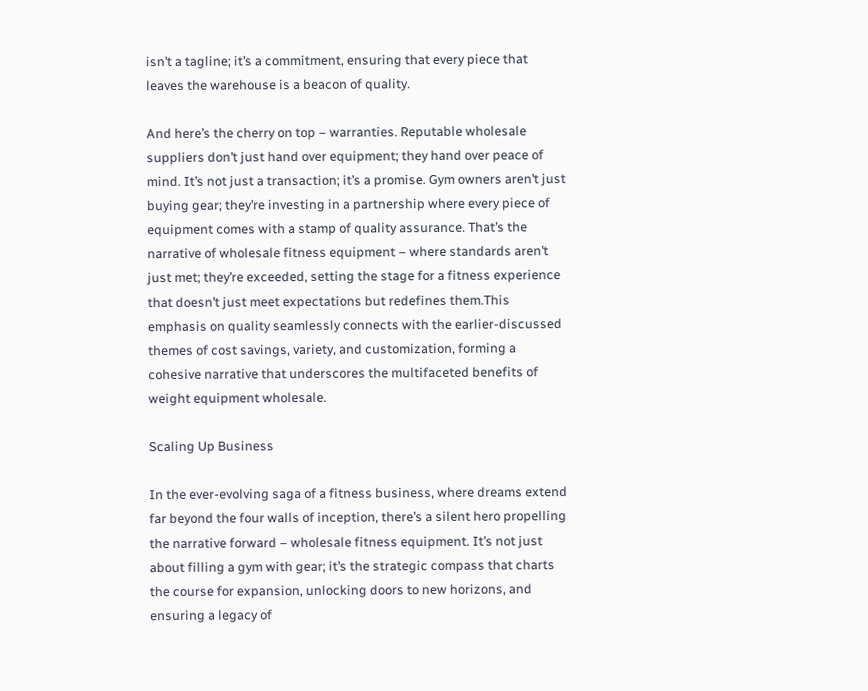isn’t a tagline; it’s a commitment, ensuring that every piece that leaves the warehouse is a beacon of quality.

And here’s the cherry on top – warranties. Reputable wholesale suppliers don’t just hand over equipment; they hand over peace of mind. It’s not just a transaction; it’s a promise. Gym owners aren’t just buying gear; they’re investing in a partnership where every piece of equipment comes with a stamp of quality assurance. That’s the narrative of wholesale fitness equipment – where standards aren’t just met; they’re exceeded, setting the stage for a fitness experience that doesn’t just meet expectations but redefines them.This emphasis on quality seamlessly connects with the earlier-discussed themes of cost savings, variety, and customization, forming a cohesive narrative that underscores the multifaceted benefits of weight equipment wholesale.

Scaling Up Business

In the ever-evolving saga of a fitness business, where dreams extend far beyond the four walls of inception, there’s a silent hero propelling the narrative forward – wholesale fitness equipment. It’s not just about filling a gym with gear; it’s the strategic compass that charts the course for expansion, unlocking doors to new horizons, and ensuring a legacy of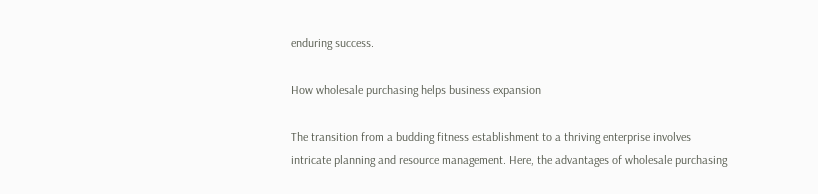enduring success.

How wholesale purchasing helps business expansion

The transition from a budding fitness establishment to a thriving enterprise involves intricate planning and resource management. Here, the advantages of wholesale purchasing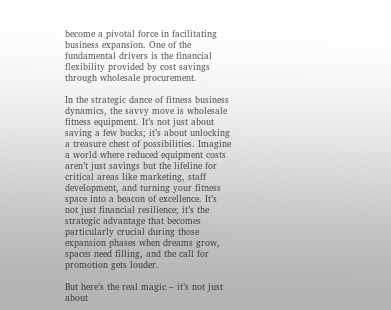become a pivotal force in facilitating business expansion. One of the fundamental drivers is the financial flexibility provided by cost savings through wholesale procurement.

In the strategic dance of fitness business dynamics, the savvy move is wholesale fitness equipment. It’s not just about saving a few bucks; it’s about unlocking a treasure chest of possibilities. Imagine a world where reduced equipment costs aren’t just savings but the lifeline for critical areas like marketing, staff development, and turning your fitness space into a beacon of excellence. It’s not just financial resilience; it’s the strategic advantage that becomes particularly crucial during those expansion phases when dreams grow, spaces need filling, and the call for promotion gets louder.

But here’s the real magic – it’s not just about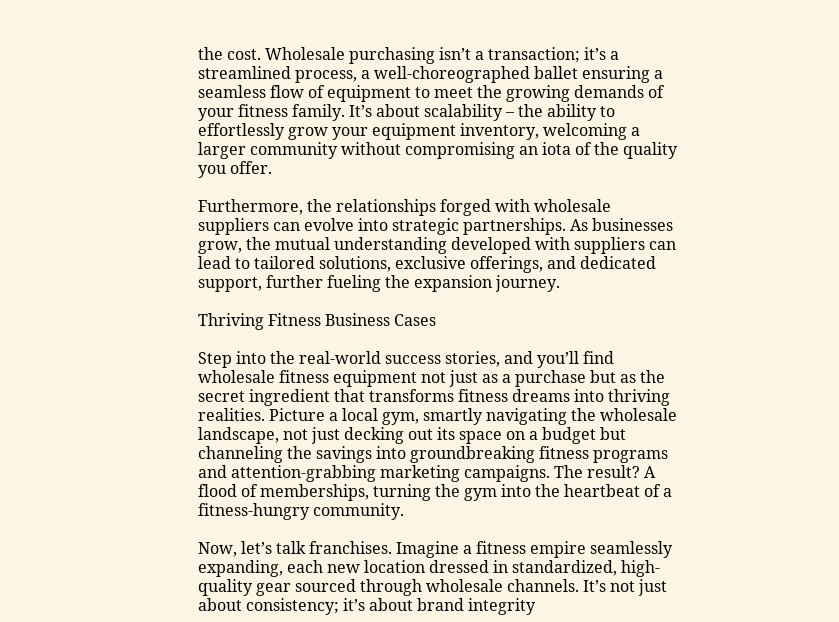the cost. Wholesale purchasing isn’t a transaction; it’s a streamlined process, a well-choreographed ballet ensuring a seamless flow of equipment to meet the growing demands of your fitness family. It’s about scalability – the ability to effortlessly grow your equipment inventory, welcoming a larger community without compromising an iota of the quality you offer.

Furthermore, the relationships forged with wholesale suppliers can evolve into strategic partnerships. As businesses grow, the mutual understanding developed with suppliers can lead to tailored solutions, exclusive offerings, and dedicated support, further fueling the expansion journey.

Thriving Fitness Business Cases

Step into the real-world success stories, and you’ll find wholesale fitness equipment not just as a purchase but as the secret ingredient that transforms fitness dreams into thriving realities. Picture a local gym, smartly navigating the wholesale landscape, not just decking out its space on a budget but channeling the savings into groundbreaking fitness programs and attention-grabbing marketing campaigns. The result? A flood of memberships, turning the gym into the heartbeat of a fitness-hungry community.

Now, let’s talk franchises. Imagine a fitness empire seamlessly expanding, each new location dressed in standardized, high-quality gear sourced through wholesale channels. It’s not just about consistency; it’s about brand integrity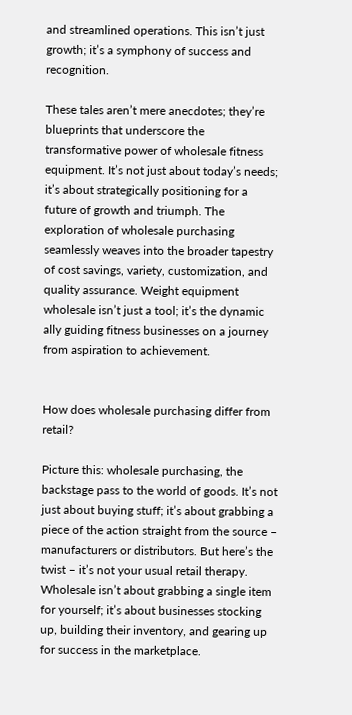and streamlined operations. This isn’t just growth; it’s a symphony of success and recognition.

These tales aren’t mere anecdotes; they’re blueprints that underscore the transformative power of wholesale fitness equipment. It’s not just about today’s needs; it’s about strategically positioning for a future of growth and triumph. The exploration of wholesale purchasing seamlessly weaves into the broader tapestry of cost savings, variety, customization, and quality assurance. Weight equipment wholesale isn’t just a tool; it’s the dynamic ally guiding fitness businesses on a journey from aspiration to achievement.


How does wholesale purchasing differ from retail?

Picture this: wholesale purchasing, the backstage pass to the world of goods. It’s not just about buying stuff; it’s about grabbing a piece of the action straight from the source – manufacturers or distributors. But here’s the twist – it’s not your usual retail therapy. Wholesale isn’t about grabbing a single item for yourself; it’s about businesses stocking up, building their inventory, and gearing up for success in the marketplace.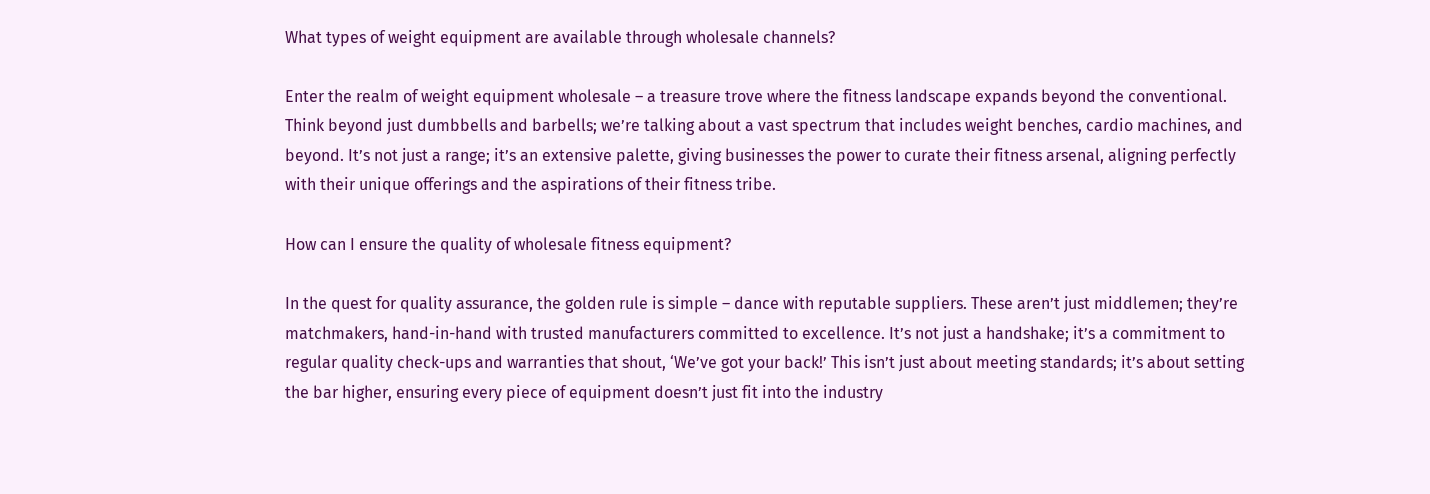What types of weight equipment are available through wholesale channels?

Enter the realm of weight equipment wholesale – a treasure trove where the fitness landscape expands beyond the conventional. Think beyond just dumbbells and barbells; we’re talking about a vast spectrum that includes weight benches, cardio machines, and beyond. It’s not just a range; it’s an extensive palette, giving businesses the power to curate their fitness arsenal, aligning perfectly with their unique offerings and the aspirations of their fitness tribe.

How can I ensure the quality of wholesale fitness equipment?

In the quest for quality assurance, the golden rule is simple – dance with reputable suppliers. These aren’t just middlemen; they’re matchmakers, hand-in-hand with trusted manufacturers committed to excellence. It’s not just a handshake; it’s a commitment to regular quality check-ups and warranties that shout, ‘We’ve got your back!’ This isn’t just about meeting standards; it’s about setting the bar higher, ensuring every piece of equipment doesn’t just fit into the industry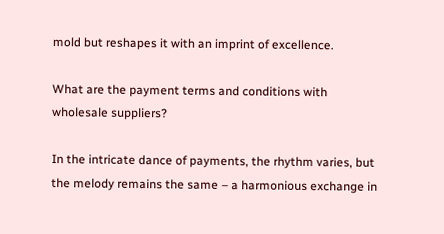mold but reshapes it with an imprint of excellence.

What are the payment terms and conditions with wholesale suppliers?

In the intricate dance of payments, the rhythm varies, but the melody remains the same – a harmonious exchange in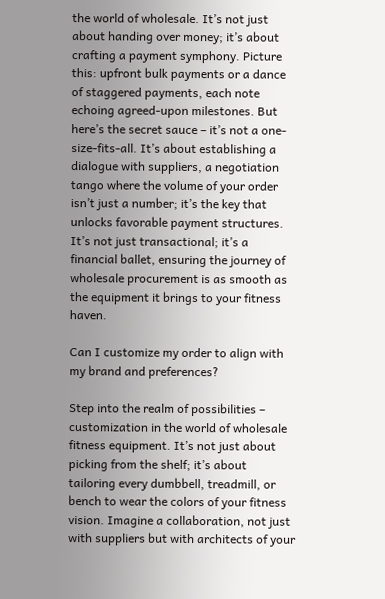the world of wholesale. It’s not just about handing over money; it’s about crafting a payment symphony. Picture this: upfront bulk payments or a dance of staggered payments, each note echoing agreed-upon milestones. But here’s the secret sauce – it’s not a one-size-fits-all. It’s about establishing a dialogue with suppliers, a negotiation tango where the volume of your order isn’t just a number; it’s the key that unlocks favorable payment structures. It’s not just transactional; it’s a financial ballet, ensuring the journey of wholesale procurement is as smooth as the equipment it brings to your fitness haven.

Can I customize my order to align with my brand and preferences?

Step into the realm of possibilities – customization in the world of wholesale fitness equipment. It’s not just about picking from the shelf; it’s about tailoring every dumbbell, treadmill, or bench to wear the colors of your fitness vision. Imagine a collaboration, not just with suppliers but with architects of your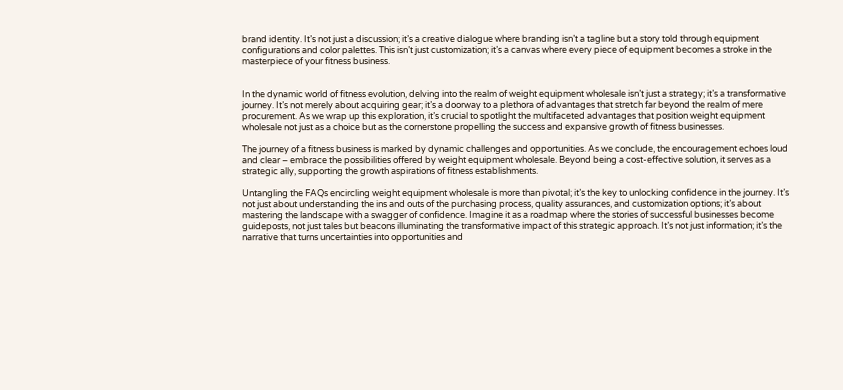brand identity. It’s not just a discussion; it’s a creative dialogue where branding isn’t a tagline but a story told through equipment configurations and color palettes. This isn’t just customization; it’s a canvas where every piece of equipment becomes a stroke in the masterpiece of your fitness business.


In the dynamic world of fitness evolution, delving into the realm of weight equipment wholesale isn’t just a strategy; it’s a transformative journey. It’s not merely about acquiring gear; it’s a doorway to a plethora of advantages that stretch far beyond the realm of mere procurement. As we wrap up this exploration, it’s crucial to spotlight the multifaceted advantages that position weight equipment wholesale not just as a choice but as the cornerstone propelling the success and expansive growth of fitness businesses.

The journey of a fitness business is marked by dynamic challenges and opportunities. As we conclude, the encouragement echoes loud and clear – embrace the possibilities offered by weight equipment wholesale. Beyond being a cost-effective solution, it serves as a strategic ally, supporting the growth aspirations of fitness establishments.

Untangling the FAQs encircling weight equipment wholesale is more than pivotal; it’s the key to unlocking confidence in the journey. It’s not just about understanding the ins and outs of the purchasing process, quality assurances, and customization options; it’s about mastering the landscape with a swagger of confidence. Imagine it as a roadmap where the stories of successful businesses become guideposts, not just tales but beacons illuminating the transformative impact of this strategic approach. It’s not just information; it’s the narrative that turns uncertainties into opportunities and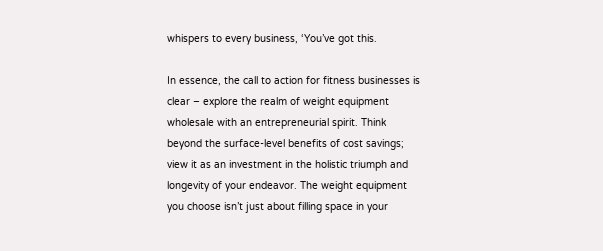whispers to every business, ‘You’ve got this.

In essence, the call to action for fitness businesses is clear – explore the realm of weight equipment wholesale with an entrepreneurial spirit. Think beyond the surface-level benefits of cost savings; view it as an investment in the holistic triumph and longevity of your endeavor. The weight equipment you choose isn’t just about filling space in your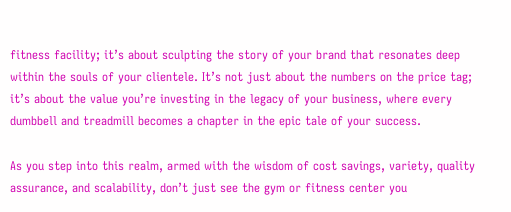fitness facility; it’s about sculpting the story of your brand that resonates deep within the souls of your clientele. It’s not just about the numbers on the price tag; it’s about the value you’re investing in the legacy of your business, where every dumbbell and treadmill becomes a chapter in the epic tale of your success.

As you step into this realm, armed with the wisdom of cost savings, variety, quality assurance, and scalability, don’t just see the gym or fitness center you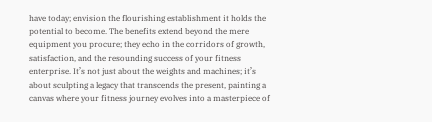have today; envision the flourishing establishment it holds the potential to become. The benefits extend beyond the mere equipment you procure; they echo in the corridors of growth, satisfaction, and the resounding success of your fitness enterprise. It’s not just about the weights and machines; it’s about sculpting a legacy that transcends the present, painting a canvas where your fitness journey evolves into a masterpiece of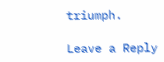triumph.

Leave a Reply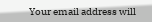Your email address will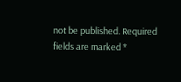not be published. Required fields are marked *